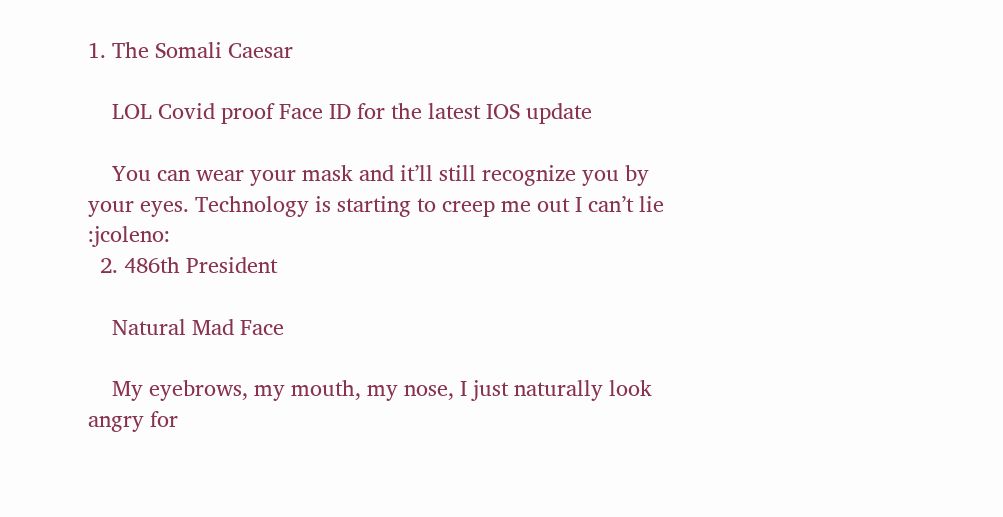1. The Somali Caesar

    LOL Covid proof Face ID for the latest IOS update

    You can wear your mask and it’ll still recognize you by your eyes. Technology is starting to creep me out I can’t lie :jcoleno:
  2. 486th President

    Natural Mad Face

    My eyebrows, my mouth, my nose, I just naturally look angry for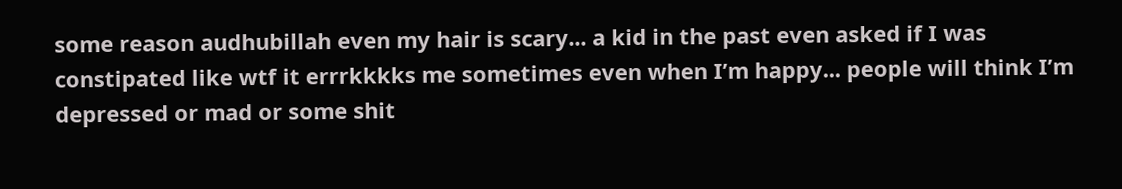some reason audhubillah even my hair is scary... a kid in the past even asked if I was constipated like wtf it errrkkkks me sometimes even when I’m happy... people will think I’m depressed or mad or some shit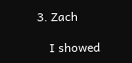3. Zach

    I showed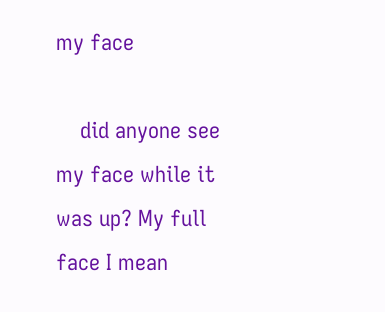my face

    did anyone see my face while it was up? My full face I mean